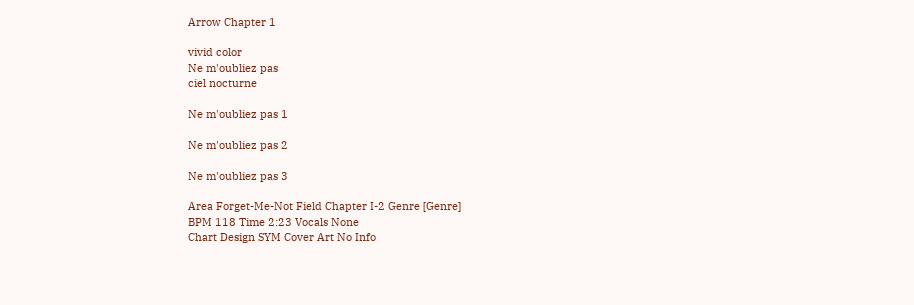Arrow Chapter 1

vivid color
Ne m'oubliez pas
ciel nocturne

Ne m'oubliez pas 1

Ne m'oubliez pas 2

Ne m'oubliez pas 3

Area Forget-Me-Not Field Chapter I-2 Genre [Genre]
BPM 118 Time 2:23 Vocals None
Chart Design SYM Cover Art No Info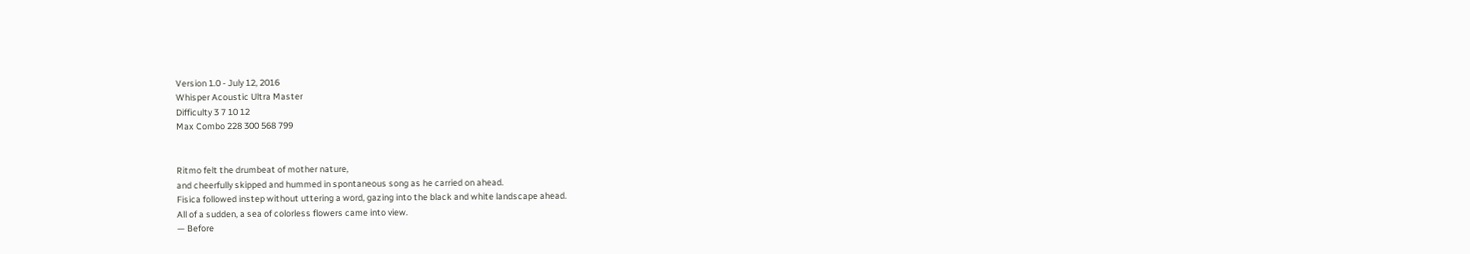Version 1.0 - July 12, 2016
Whisper Acoustic Ultra Master
Difficulty 3 7 10 12
Max Combo 228 300 568 799


Ritmo felt the drumbeat of mother nature,
and cheerfully skipped and hummed in spontaneous song as he carried on ahead.
Fisica followed instep without uttering a word, gazing into the black and white landscape ahead.
All of a sudden, a sea of colorless flowers came into view.
— Before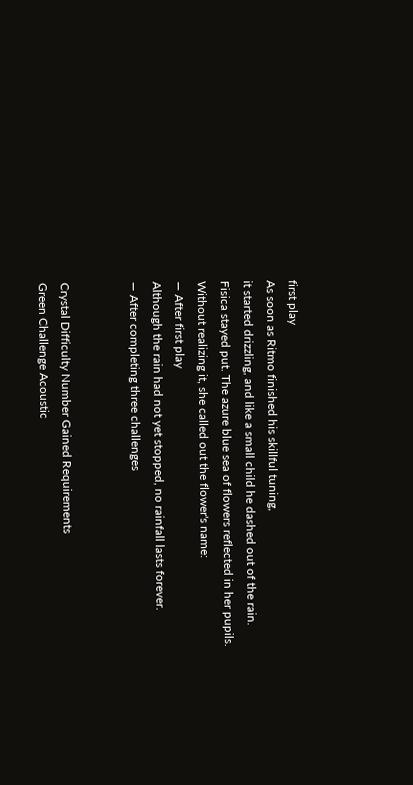first play
As soon as Ritmo finished his skillful tuning,
it started drizzling, and like a small child he dashed out of the rain.
Fisica stayed put. The azure blue sea of flowers reflected in her pupils.
Without realizing it, she called out the flower's name:
— After first play
Although the rain had not yet stopped, no rainfall lasts forever.
— After completing three challenges


Crystal Difficulty Number Gained Requirements
Green Challenge Acoustic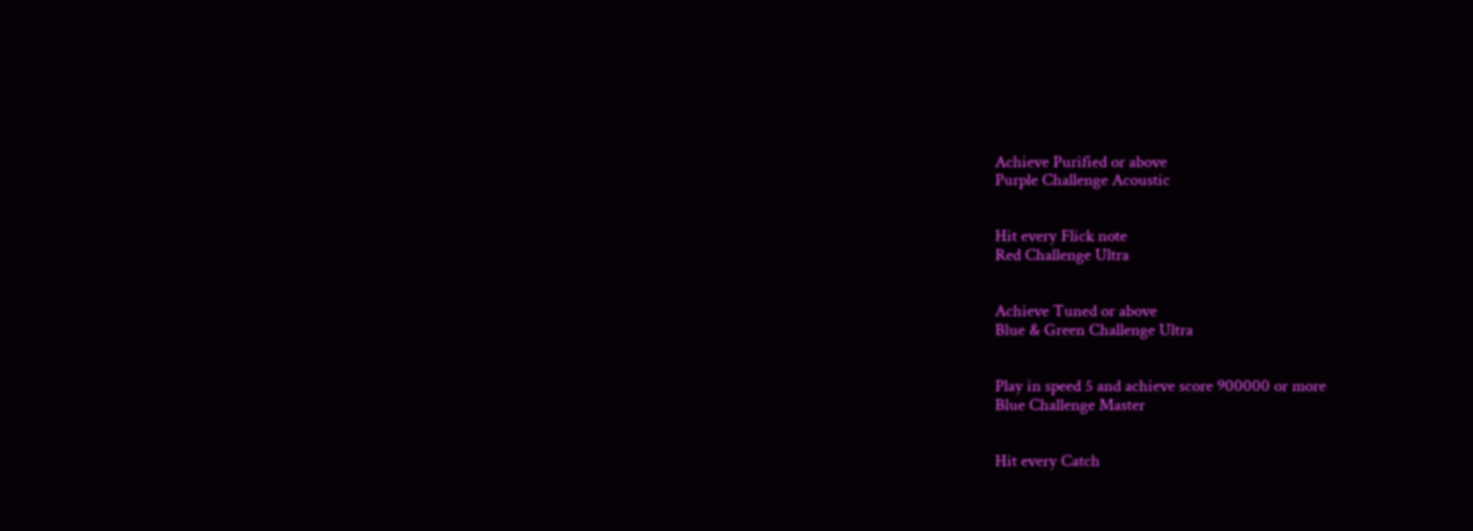Achieve Purified or above
Purple Challenge Acoustic


Hit every Flick note
Red Challenge Ultra


Achieve Tuned or above
Blue & Green Challenge Ultra


Play in speed 5 and achieve score 900000 or more
Blue Challenge Master


Hit every Catch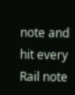note and hit every Rail note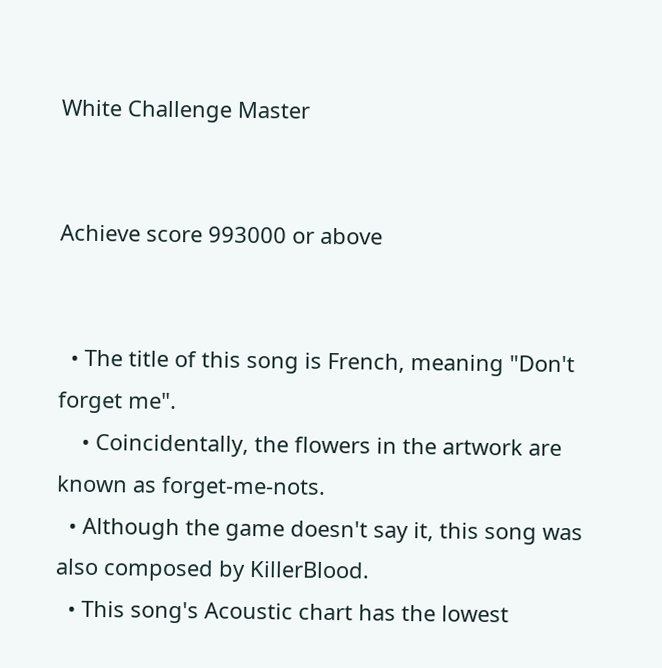White Challenge Master


Achieve score 993000 or above


  • The title of this song is French, meaning "Don't forget me".
    • Coincidentally, the flowers in the artwork are known as forget-me-nots.
  • Although the game doesn't say it, this song was also composed by KillerBlood.
  • This song's Acoustic chart has the lowest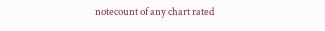notecount of any chart rated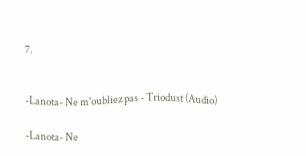7.


-Lanota- Ne m'oubliez pas - Triodust (Audio)

-Lanota- Ne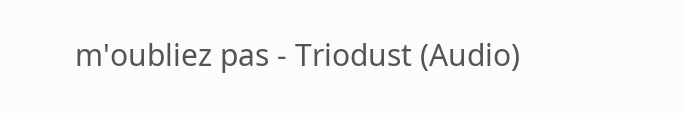m'oubliez pas - Triodust (Audio)